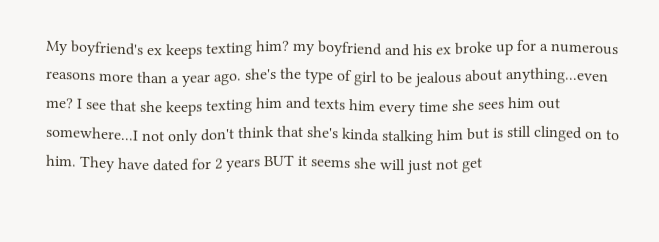My boyfriend's ex keeps texting him? my boyfriend and his ex broke up for a numerous reasons more than a year ago. she's the type of girl to be jealous about anything...even me? I see that she keeps texting him and texts him every time she sees him out somewhere...I not only don't think that she's kinda stalking him but is still clinged on to him. They have dated for 2 years BUT it seems she will just not get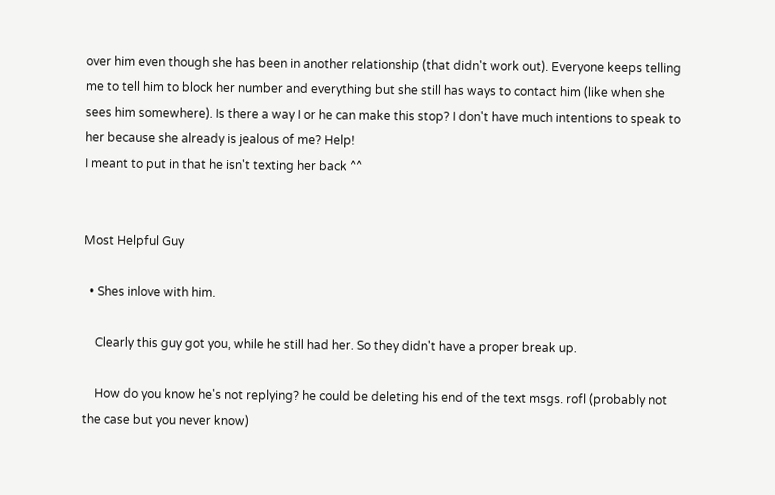over him even though she has been in another relationship (that didn't work out). Everyone keeps telling me to tell him to block her number and everything but she still has ways to contact him (like when she sees him somewhere). Is there a way I or he can make this stop? I don't have much intentions to speak to her because she already is jealous of me? Help!
I meant to put in that he isn't texting her back ^^


Most Helpful Guy

  • Shes inlove with him.

    Clearly this guy got you, while he still had her. So they didn't have a proper break up.

    How do you know he's not replying? he could be deleting his end of the text msgs. rofl (probably not the case but you never know)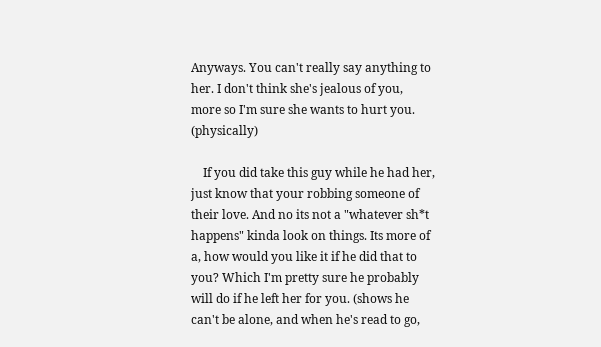Anyways. You can't really say anything to her. I don't think she's jealous of you, more so I'm sure she wants to hurt you. (physically)

    If you did take this guy while he had her, just know that your robbing someone of their love. And no its not a "whatever sh*t happens" kinda look on things. Its more of a, how would you like it if he did that to you? Which I'm pretty sure he probably will do if he left her for you. (shows he can't be alone, and when he's read to go,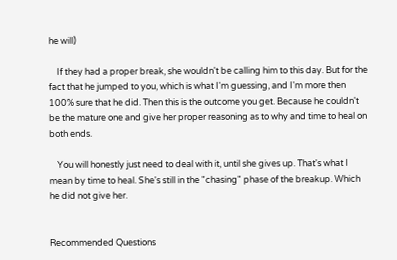he will)

    If they had a proper break, she wouldn't be calling him to this day. But for the fact that he jumped to you, which is what I'm guessing, and I'm more then 100% sure that he did. Then this is the outcome you get. Because he couldn't be the mature one and give her proper reasoning as to why and time to heal on both ends.

    You will honestly just need to deal with it, until she gives up. That's what I mean by time to heal. She's still in the "chasing" phase of the breakup. Which he did not give her.


Recommended Questions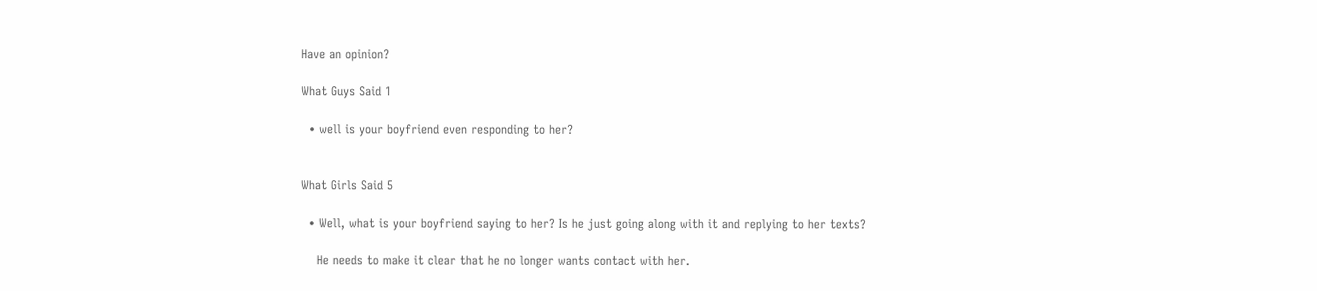Have an opinion?

What Guys Said 1

  • well is your boyfriend even responding to her?


What Girls Said 5

  • Well, what is your boyfriend saying to her? Is he just going along with it and replying to her texts?

    He needs to make it clear that he no longer wants contact with her.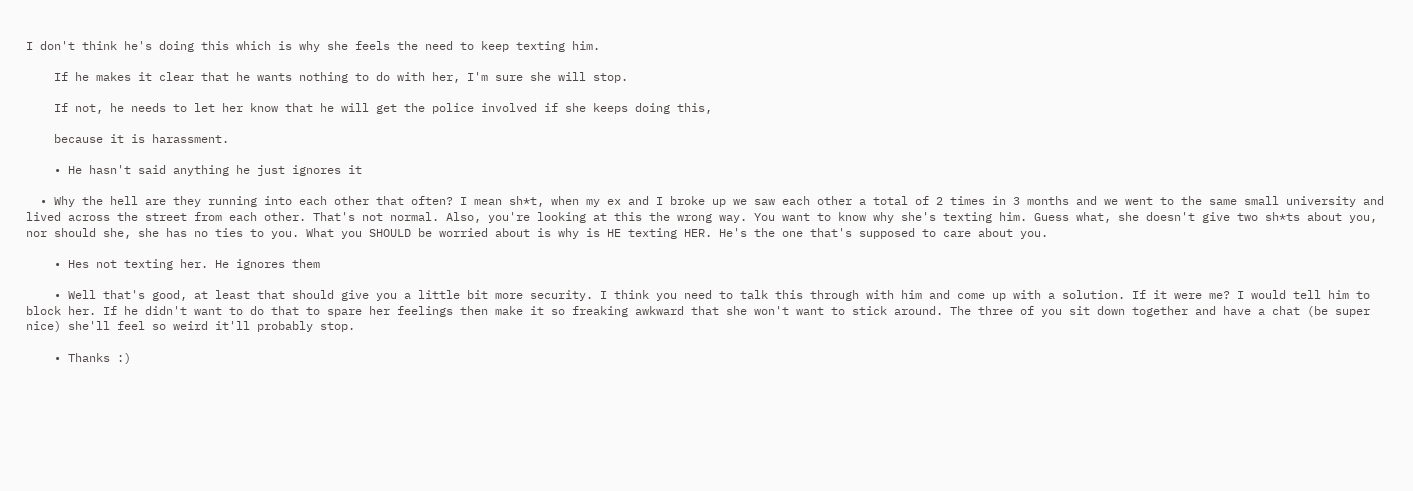I don't think he's doing this which is why she feels the need to keep texting him.

    If he makes it clear that he wants nothing to do with her, I'm sure she will stop.

    If not, he needs to let her know that he will get the police involved if she keeps doing this,

    because it is harassment.

    • He hasn't said anything he just ignores it

  • Why the hell are they running into each other that often? I mean sh*t, when my ex and I broke up we saw each other a total of 2 times in 3 months and we went to the same small university and lived across the street from each other. That's not normal. Also, you're looking at this the wrong way. You want to know why she's texting him. Guess what, she doesn't give two sh*ts about you, nor should she, she has no ties to you. What you SHOULD be worried about is why is HE texting HER. He's the one that's supposed to care about you.

    • Hes not texting her. He ignores them

    • Well that's good, at least that should give you a little bit more security. I think you need to talk this through with him and come up with a solution. If it were me? I would tell him to block her. If he didn't want to do that to spare her feelings then make it so freaking awkward that she won't want to stick around. The three of you sit down together and have a chat (be super nice) she'll feel so weird it'll probably stop.

    • Thanks :)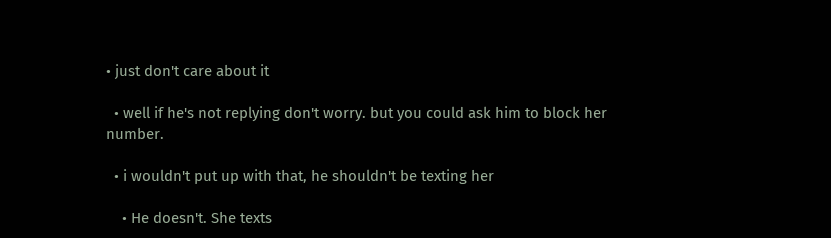• just don't care about it

  • well if he's not replying don't worry. but you could ask him to block her number.

  • i wouldn't put up with that, he shouldn't be texting her

    • He doesn't. She texts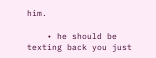him.

    • he should be texting back you just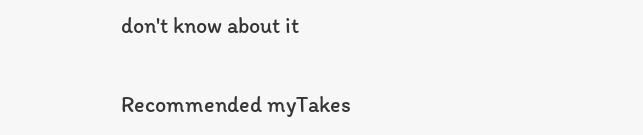don't know about it

Recommended myTakes